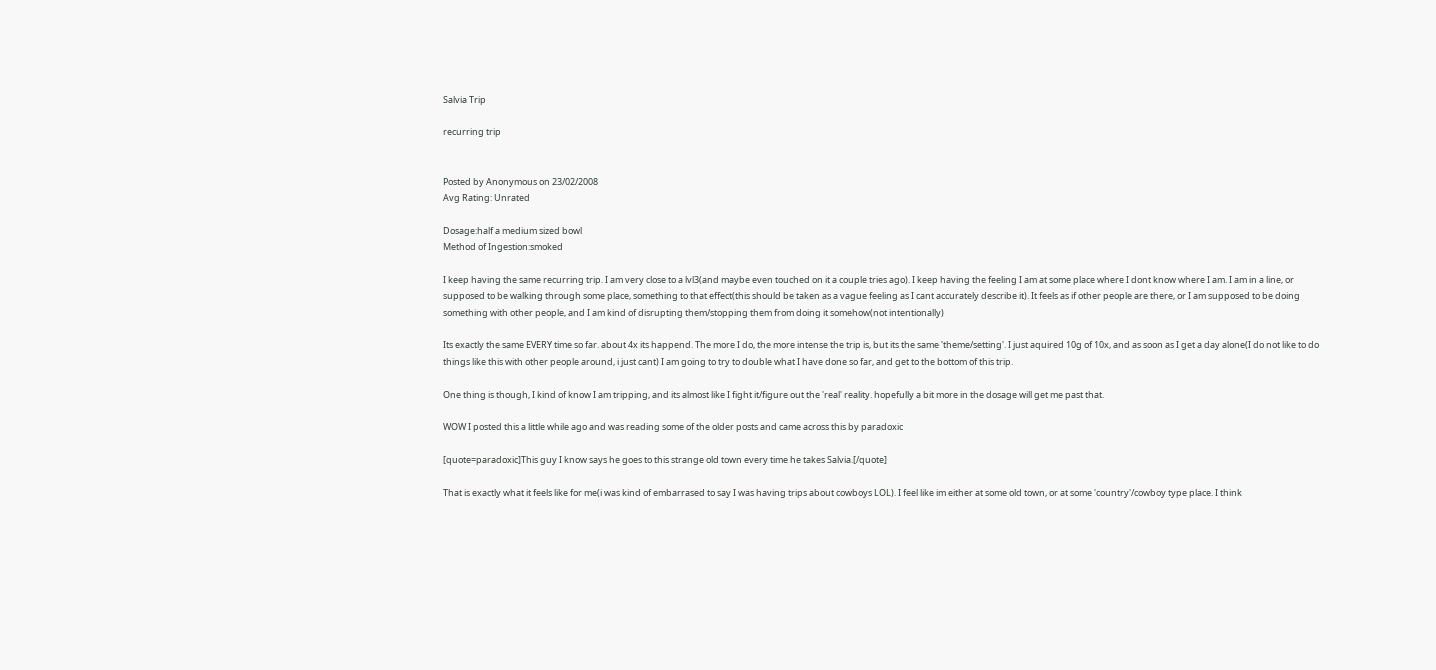Salvia Trip

recurring trip


Posted by Anonymous on 23/02/2008
Avg Rating: Unrated

Dosage:half a medium sized bowl
Method of Ingestion:smoked

I keep having the same recurring trip. I am very close to a lvl3(and maybe even touched on it a couple tries ago). I keep having the feeling I am at some place where I dont know where I am. I am in a line, or supposed to be walking through some place, something to that effect(this should be taken as a vague feeling as I cant accurately describe it). It feels as if other people are there, or I am supposed to be doing something with other people, and I am kind of disrupting them/stopping them from doing it somehow(not intentionally)

Its exactly the same EVERY time so far. about 4x its happend. The more I do, the more intense the trip is, but its the same 'theme/setting'. I just aquired 10g of 10x, and as soon as I get a day alone(I do not like to do things like this with other people around, i just cant) I am going to try to double what I have done so far, and get to the bottom of this trip.

One thing is though, I kind of know I am tripping, and its almost like I fight it/figure out the 'real' reality. hopefully a bit more in the dosage will get me past that.

WOW I posted this a little while ago and was reading some of the older posts and came across this by paradoxic

[quote=paradoxic]This guy I know says he goes to this strange old town every time he takes Salvia.[/quote]

That is exactly what it feels like for me(i was kind of embarrased to say I was having trips about cowboys LOL). I feel like im either at some old town, or at some 'country'/cowboy type place. I think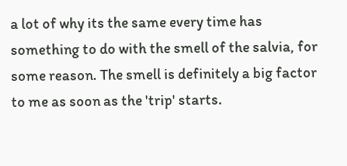a lot of why its the same every time has something to do with the smell of the salvia, for some reason. The smell is definitely a big factor to me as soon as the 'trip' starts.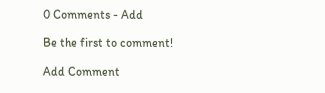0 Comments - Add

Be the first to comment!

Add Comment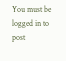You must be logged in to post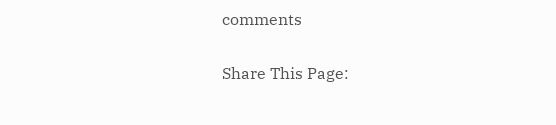comments

Share This Page: